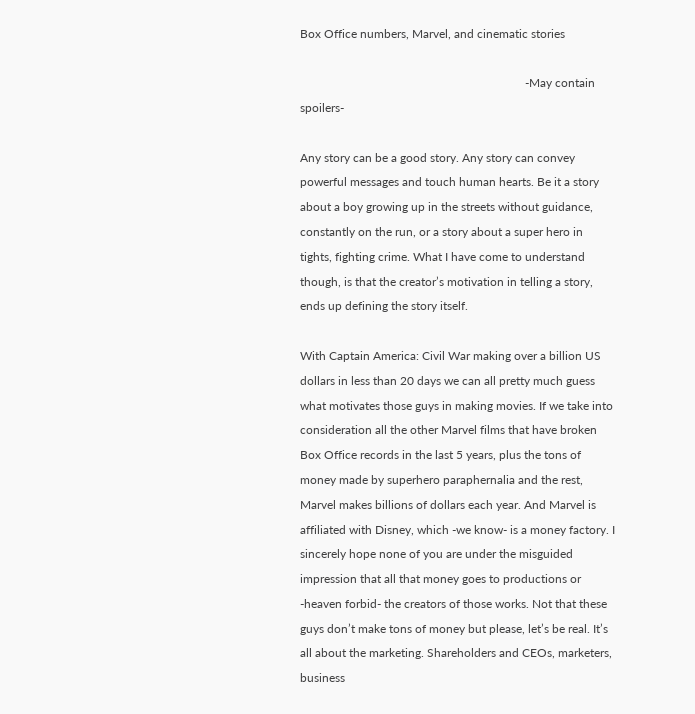Box Office numbers, Marvel, and cinematic stories

                                                                           -May contain spoilers-

Any story can be a good story. Any story can convey powerful messages and touch human hearts. Be it a story about a boy growing up in the streets without guidance, constantly on the run, or a story about a super hero in tights, fighting crime. What I have come to understand though, is that the creator’s motivation in telling a story, ends up defining the story itself.

With Captain America: Civil War making over a billion US dollars in less than 20 days we can all pretty much guess what motivates those guys in making movies. If we take into consideration all the other Marvel films that have broken Box Office records in the last 5 years, plus the tons of money made by superhero paraphernalia and the rest, Marvel makes billions of dollars each year. And Marvel is affiliated with Disney, which -we know- is a money factory. I sincerely hope none of you are under the misguided impression that all that money goes to productions or -heaven forbid- the creators of those works. Not that these guys don’t make tons of money but please, let’s be real. It’s all about the marketing. Shareholders and CEOs, marketers, business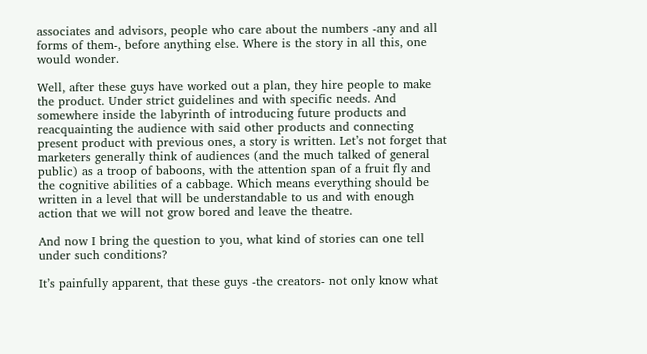associates and advisors, people who care about the numbers -any and all forms of them-, before anything else. Where is the story in all this, one would wonder.

Well, after these guys have worked out a plan, they hire people to make the product. Under strict guidelines and with specific needs. And somewhere inside the labyrinth of introducing future products and reacquainting the audience with said other products and connecting present product with previous ones, a story is written. Let’s not forget that marketers generally think of audiences (and the much talked of general public) as a troop of baboons, with the attention span of a fruit fly and the cognitive abilities of a cabbage. Which means everything should be written in a level that will be understandable to us and with enough action that we will not grow bored and leave the theatre.

And now I bring the question to you, what kind of stories can one tell under such conditions?

It’s painfully apparent, that these guys -the creators- not only know what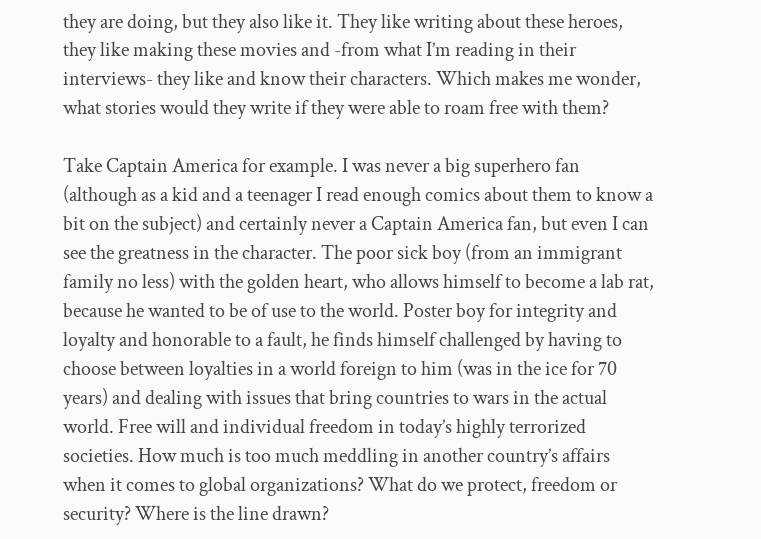they are doing, but they also like it. They like writing about these heroes, they like making these movies and -from what I’m reading in their interviews- they like and know their characters. Which makes me wonder, what stories would they write if they were able to roam free with them?

Take Captain America for example. I was never a big superhero fan (although as a kid and a teenager I read enough comics about them to know a bit on the subject) and certainly never a Captain America fan, but even I can see the greatness in the character. The poor sick boy (from an immigrant family no less) with the golden heart, who allows himself to become a lab rat, because he wanted to be of use to the world. Poster boy for integrity and loyalty and honorable to a fault, he finds himself challenged by having to choose between loyalties in a world foreign to him (was in the ice for 70 years) and dealing with issues that bring countries to wars in the actual world. Free will and individual freedom in today’s highly terrorized societies. How much is too much meddling in another country’s affairs when it comes to global organizations? What do we protect, freedom or security? Where is the line drawn?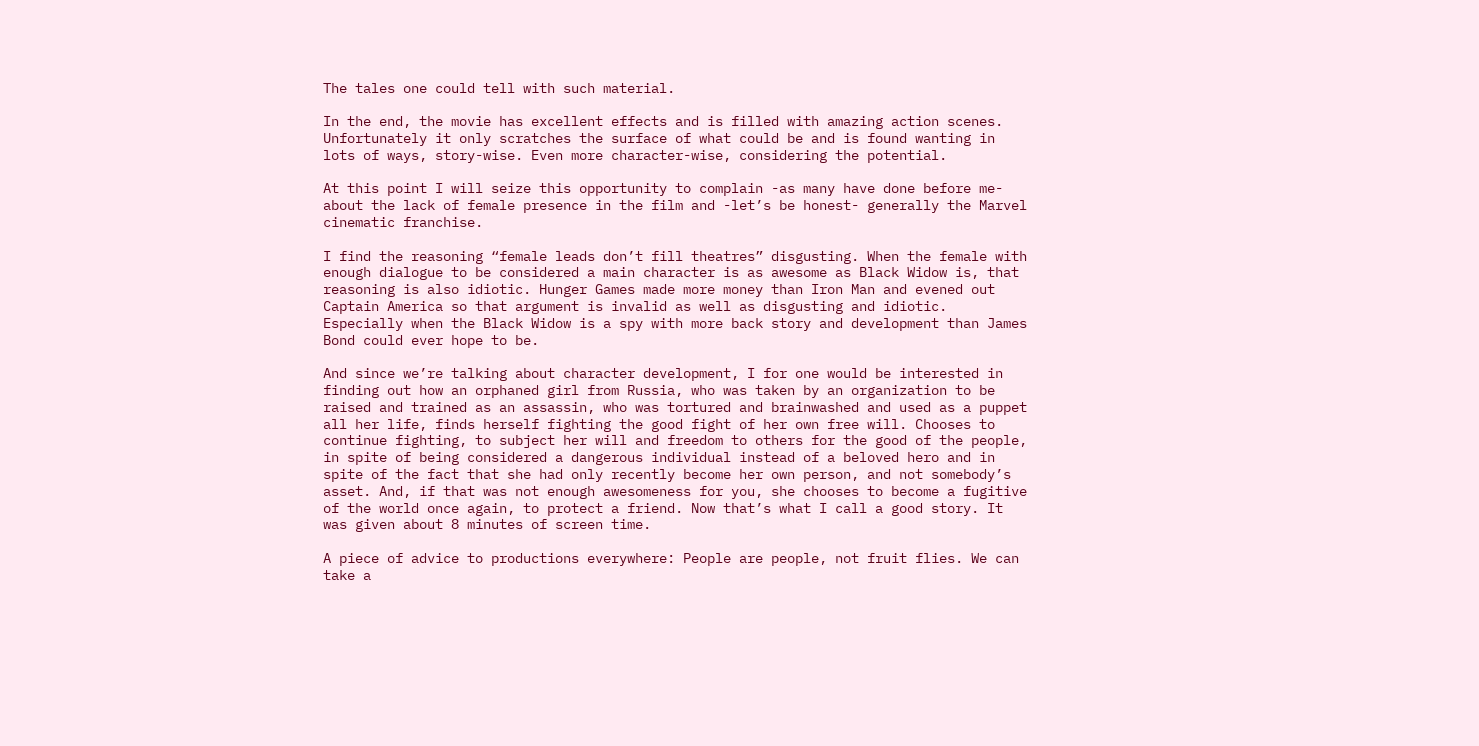The tales one could tell with such material.

In the end, the movie has excellent effects and is filled with amazing action scenes. Unfortunately it only scratches the surface of what could be and is found wanting in lots of ways, story-wise. Even more character-wise, considering the potential.

At this point I will seize this opportunity to complain -as many have done before me- about the lack of female presence in the film and -let’s be honest- generally the Marvel cinematic franchise.

I find the reasoning “female leads don’t fill theatres” disgusting. When the female with enough dialogue to be considered a main character is as awesome as Black Widow is, that reasoning is also idiotic. Hunger Games made more money than Iron Man and evened out Captain America so that argument is invalid as well as disgusting and idiotic. Especially when the Black Widow is a spy with more back story and development than James Bond could ever hope to be.

And since we’re talking about character development, I for one would be interested in finding out how an orphaned girl from Russia, who was taken by an organization to be raised and trained as an assassin, who was tortured and brainwashed and used as a puppet all her life, finds herself fighting the good fight of her own free will. Chooses to continue fighting, to subject her will and freedom to others for the good of the people, in spite of being considered a dangerous individual instead of a beloved hero and in spite of the fact that she had only recently become her own person, and not somebody’s asset. And, if that was not enough awesomeness for you, she chooses to become a fugitive of the world once again, to protect a friend. Now that’s what I call a good story. It was given about 8 minutes of screen time.

A piece of advice to productions everywhere: People are people, not fruit flies. We can take a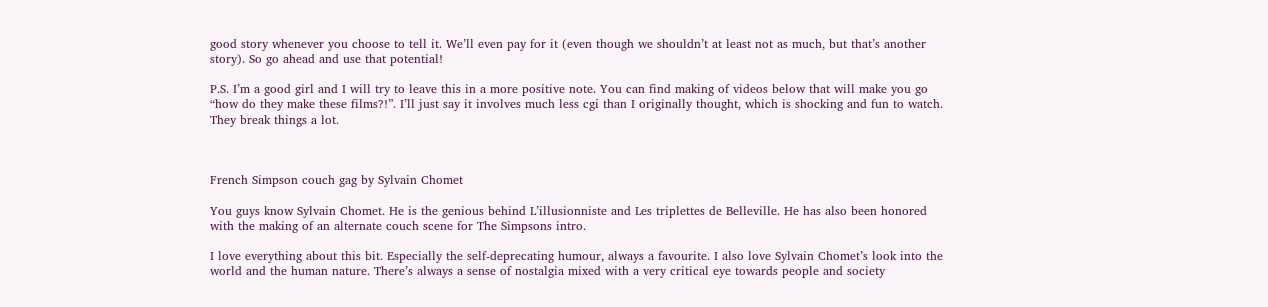good story whenever you choose to tell it. We’ll even pay for it (even though we shouldn’t at least not as much, but that’s another story). So go ahead and use that potential!

P.S. I’m a good girl and I will try to leave this in a more positive note. You can find making of videos below that will make you go “how do they make these films?!”. I’ll just say it involves much less cgi than I originally thought, which is shocking and fun to watch. They break things a lot.



French Simpson couch gag by Sylvain Chomet

You guys know Sylvain Chomet. He is the genious behind L’illusionniste and Les triplettes de Belleville. He has also been honored with the making of an alternate couch scene for The Simpsons intro.

I love everything about this bit. Especially the self-deprecating humour, always a favourite. I also love Sylvain Chomet’s look into the world and the human nature. There’s always a sense of nostalgia mixed with a very critical eye towards people and society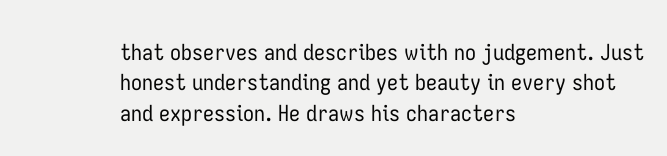that observes and describes with no judgement. Just honest understanding and yet beauty in every shot and expression. He draws his characters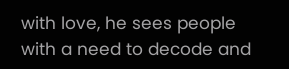with love, he sees people with a need to decode and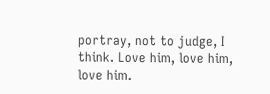portray, not to judge, I think. Love him, love him, love him.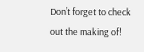Don’t forget to check out the making of!